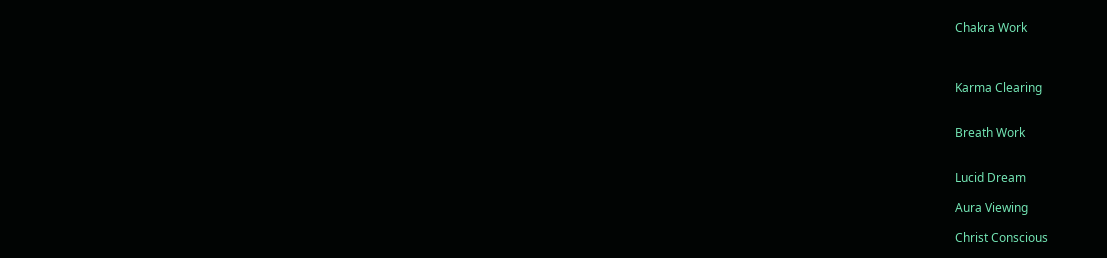Chakra Work



Karma Clearing


Breath Work


Lucid Dream

Aura Viewing

Christ Conscious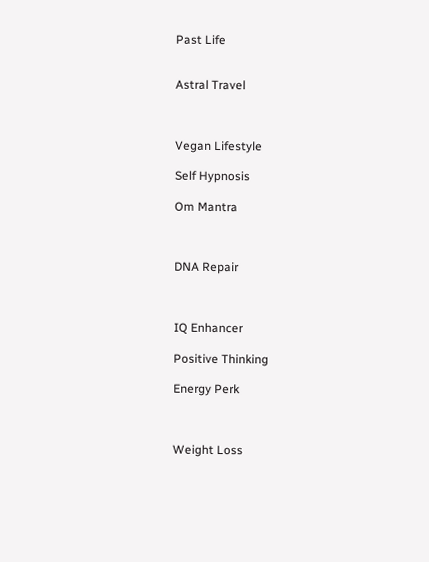Past Life


Astral Travel



Vegan Lifestyle

Self Hypnosis

Om Mantra



DNA Repair



IQ Enhancer

Positive Thinking

Energy Perk



Weight Loss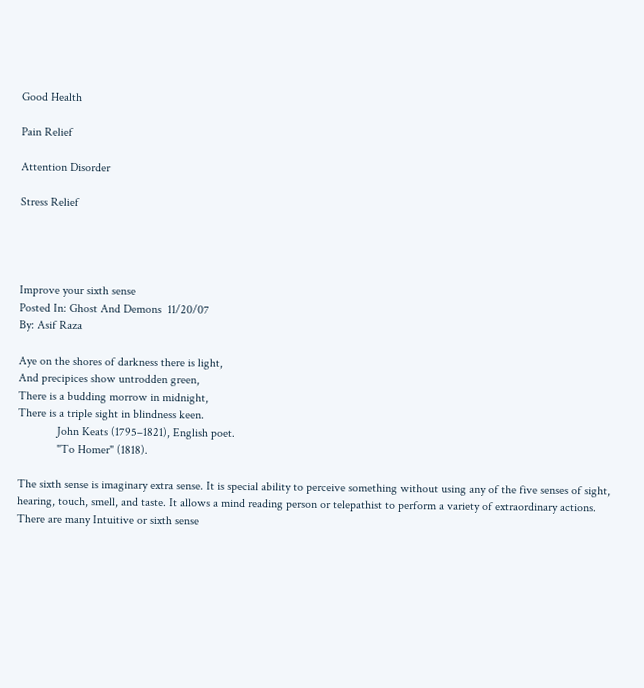Good Health

Pain Relief

Attention Disorder

Stress Relief




Improve your sixth sense
Posted In: Ghost And Demons  11/20/07
By: Asif Raza

Aye on the shores of darkness there is light,
And precipices show untrodden green,
There is a budding morrow in midnight,
There is a triple sight in blindness keen.
             John Keats (1795–1821), English poet.
             "To Homer" (1818).

The sixth sense is imaginary extra sense. It is special ability to perceive something without using any of the five senses of sight, hearing, touch, smell, and taste. It allows a mind reading person or telepathist to perform a variety of extraordinary actions.
There are many Intuitive or sixth sense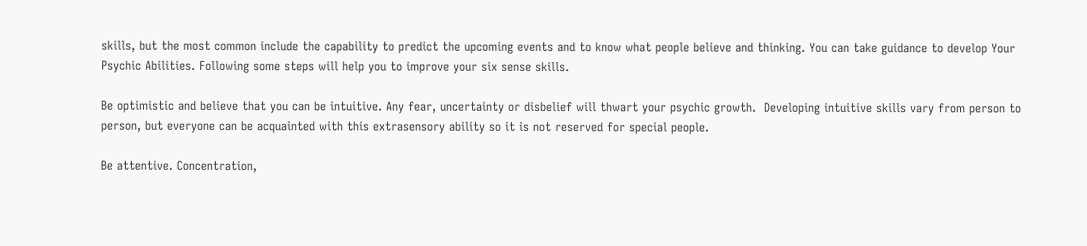skills, but the most common include the capability to predict the upcoming events and to know what people believe and thinking. You can take guidance to develop Your Psychic Abilities. Following some steps will help you to improve your six sense skills.

Be optimistic and believe that you can be intuitive. Any fear, uncertainty or disbelief will thwart your psychic growth.  Developing intuitive skills vary from person to person, but everyone can be acquainted with this extrasensory ability so it is not reserved for special people.

Be attentive. Concentration,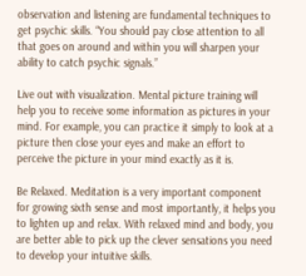observation and listening are fundamental techniques to get psychic skills. “You should pay close attention to all that goes on around and within you will sharpen your ability to catch psychic signals.”

Live out with visualization. Mental picture training will help you to receive some information as pictures in your mind. For example, you can practice it simply to look at a picture then close your eyes and make an effort to perceive the picture in your mind exactly as it is.

Be Relaxed. Meditation is a very important component for growing sixth sense and most importantly, it helps you to lighten up and relax. With relaxed mind and body, you are better able to pick up the clever sensations you need to develop your intuitive skills.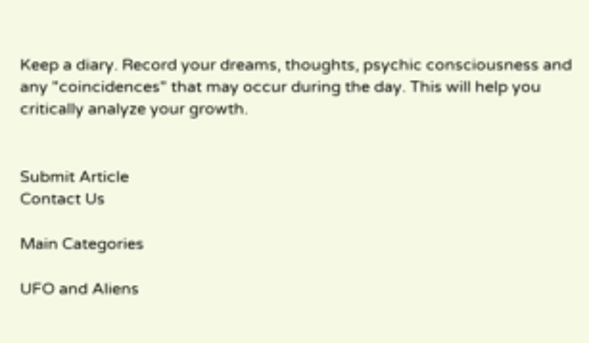Keep a diary. Record your dreams, thoughts, psychic consciousness and any "coincidences" that may occur during the day. This will help you critically analyze your growth.


Submit Article
Contact Us

Main Categories

UFO and Aliens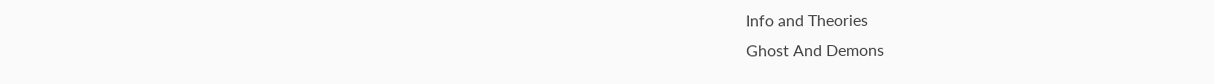Info and Theories
Ghost And Demons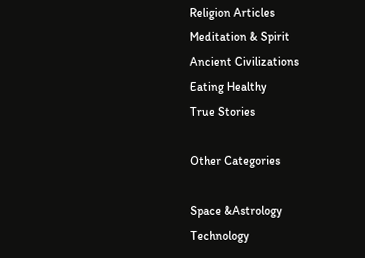Religion Articles
Meditation & Spirit
Ancient Civilizations
Eating Healthy
True Stories

Other Categories

Space &Astrology
Technology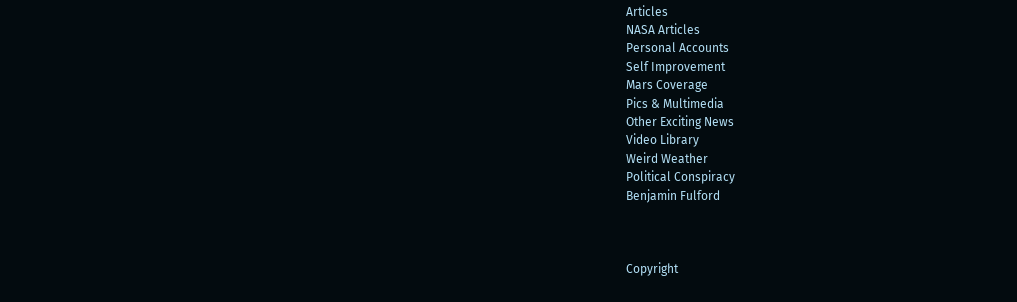Articles
NASA Articles
Personal Accounts
Self Improvement
Mars Coverage
Pics & Multimedia
Other Exciting News
Video Library
Weird Weather
Political Conspiracy
Benjamin Fulford



Copyright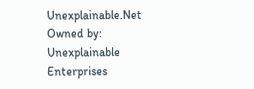Unexplainable.Net
Owned by: Unexplainable Enterprises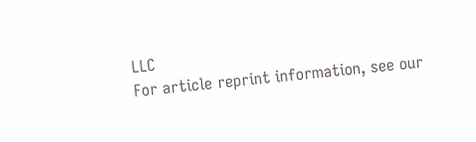LLC
For article reprint information, see our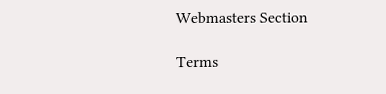Webmasters Section

Terms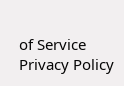of Service  Privacy Policy